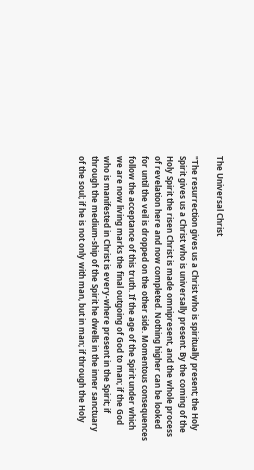The Universal Christ

"The resurrection gives us a Christ who is spiritually present; the Holy Spirit gives us a Christ who is universally present. By the coming of the Holy Spirit the risen Christ is made omnipresent, and the whole process of revelation here and now completed. Nothing higher can be looked for until the veil is dropped on the other side. Momentous consequences follow the acceptance of this truth. If the age of the Spirit under which we are now living marks the final outgoing of God to man; if the God who is manifested in Christ is every-where present in the Spirit; if through the medium-ship of the Spirit he dwells in the inner sanctuary of the soul; if he is not only with man, but in man; if through the Holy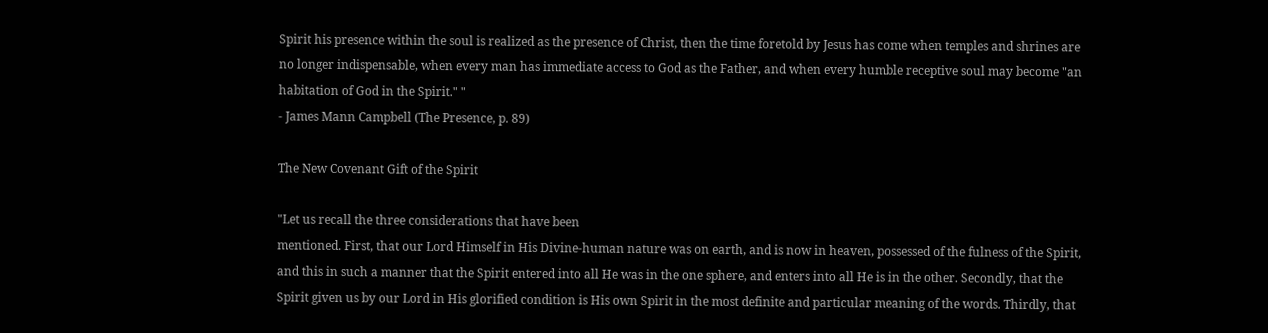Spirit his presence within the soul is realized as the presence of Christ, then the time foretold by Jesus has come when temples and shrines are no longer indispensable, when every man has immediate access to God as the Father, and when every humble receptive soul may become "an habitation of God in the Spirit." "
- James Mann Campbell (The Presence, p. 89)

The New Covenant Gift of the Spirit

"Let us recall the three considerations that have been
mentioned. First, that our Lord Himself in His Divine-human nature was on earth, and is now in heaven, possessed of the fulness of the Spirit, and this in such a manner that the Spirit entered into all He was in the one sphere, and enters into all He is in the other. Secondly, that the Spirit given us by our Lord in His glorified condition is His own Spirit in the most definite and particular meaning of the words. Thirdly, that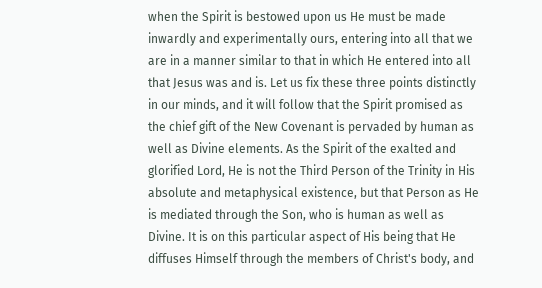when the Spirit is bestowed upon us He must be made inwardly and experimentally ours, entering into all that we are in a manner similar to that in which He entered into all that Jesus was and is. Let us fix these three points distinctly in our minds, and it will follow that the Spirit promised as the chief gift of the New Covenant is pervaded by human as well as Divine elements. As the Spirit of the exalted and glorified Lord, He is not the Third Person of the Trinity in His absolute and metaphysical existence, but that Person as He is mediated through the Son, who is human as well as Divine. It is on this particular aspect of His being that He diffuses Himself through the members of Christ's body, and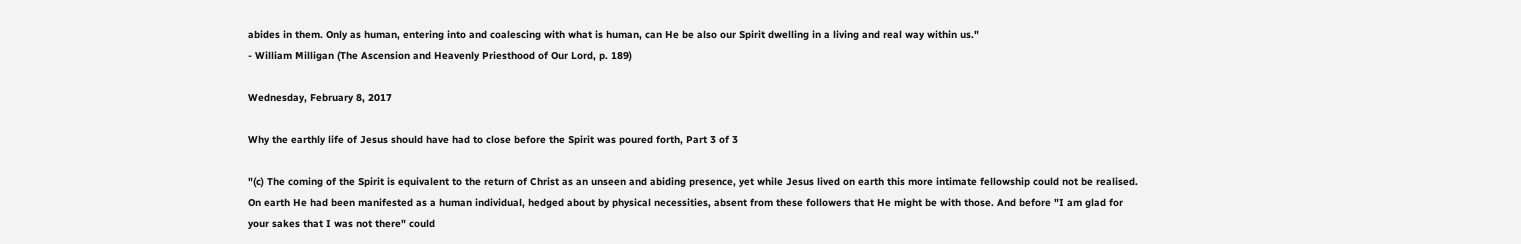abides in them. Only as human, entering into and coalescing with what is human, can He be also our Spirit dwelling in a living and real way within us."
- William Milligan (The Ascension and Heavenly Priesthood of Our Lord, p. 189)

Wednesday, February 8, 2017

Why the earthly life of Jesus should have had to close before the Spirit was poured forth, Part 3 of 3

"(c) The coming of the Spirit is equivalent to the return of Christ as an unseen and abiding presence, yet while Jesus lived on earth this more intimate fellowship could not be realised. On earth He had been manifested as a human individual, hedged about by physical necessities, absent from these followers that He might be with those. And before "I am glad for your sakes that I was not there" could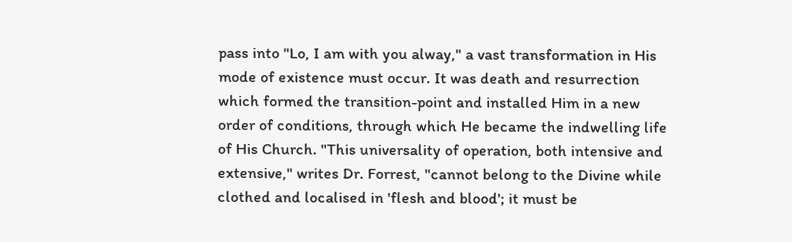pass into "Lo, I am with you alway," a vast transformation in His mode of existence must occur. It was death and resurrection which formed the transition-point and installed Him in a new order of conditions, through which He became the indwelling life of His Church. "This universality of operation, both intensive and extensive," writes Dr. Forrest, "cannot belong to the Divine while clothed and localised in 'flesh and blood'; it must be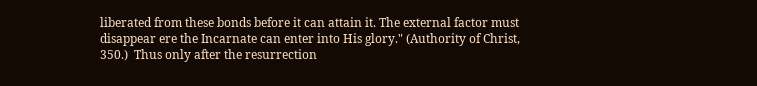liberated from these bonds before it can attain it. The external factor must disappear ere the Incarnate can enter into His glory." (Authority of Christ, 350.)  Thus only after the resurrection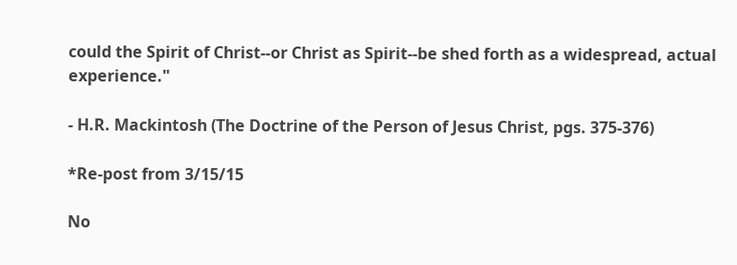could the Spirit of Christ--or Christ as Spirit--be shed forth as a widespread, actual experience."

- H.R. Mackintosh (The Doctrine of the Person of Jesus Christ, pgs. 375-376)

*Re-post from 3/15/15

No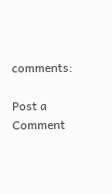comments:

Post a Comment